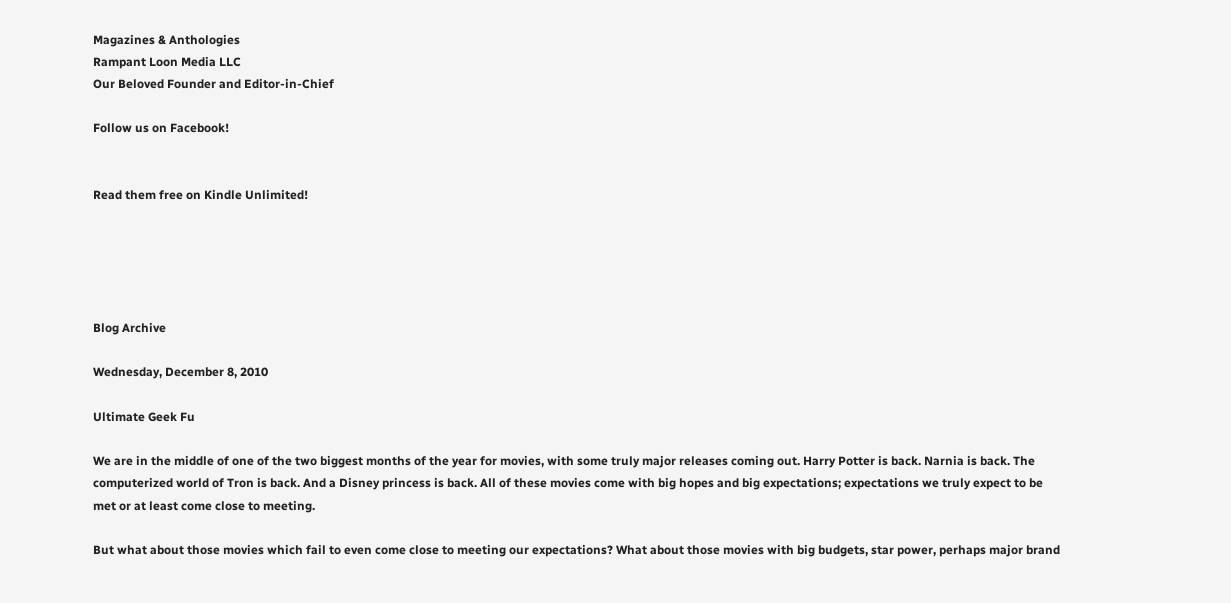Magazines & Anthologies
Rampant Loon Media LLC
Our Beloved Founder and Editor-in-Chief

Follow us on Facebook!


Read them free on Kindle Unlimited!





Blog Archive

Wednesday, December 8, 2010

Ultimate Geek Fu

We are in the middle of one of the two biggest months of the year for movies, with some truly major releases coming out. Harry Potter is back. Narnia is back. The computerized world of Tron is back. And a Disney princess is back. All of these movies come with big hopes and big expectations; expectations we truly expect to be met or at least come close to meeting.

But what about those movies which fail to even come close to meeting our expectations? What about those movies with big budgets, star power, perhaps major brand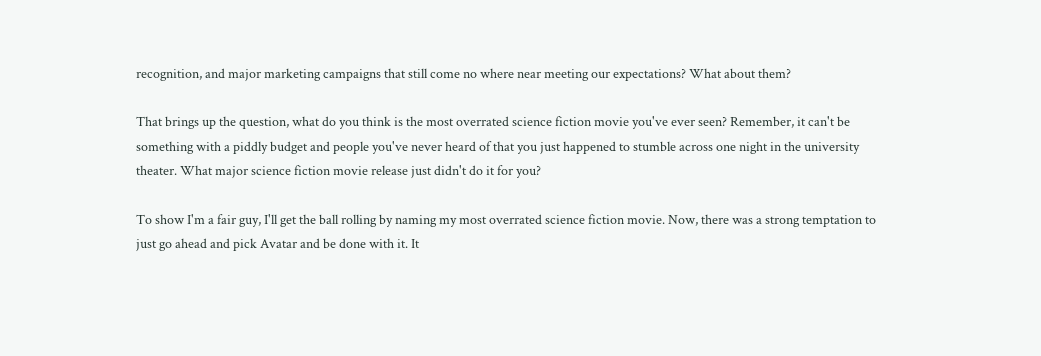recognition, and major marketing campaigns that still come no where near meeting our expectations? What about them?

That brings up the question, what do you think is the most overrated science fiction movie you've ever seen? Remember, it can't be something with a piddly budget and people you've never heard of that you just happened to stumble across one night in the university theater. What major science fiction movie release just didn't do it for you?

To show I'm a fair guy, I'll get the ball rolling by naming my most overrated science fiction movie. Now, there was a strong temptation to just go ahead and pick Avatar and be done with it. It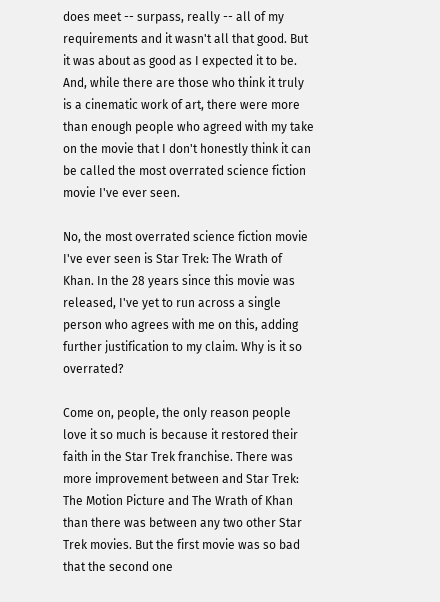does meet -- surpass, really -- all of my requirements and it wasn't all that good. But it was about as good as I expected it to be. And, while there are those who think it truly is a cinematic work of art, there were more than enough people who agreed with my take on the movie that I don't honestly think it can be called the most overrated science fiction movie I've ever seen.

No, the most overrated science fiction movie I've ever seen is Star Trek: The Wrath of Khan. In the 28 years since this movie was released, I've yet to run across a single person who agrees with me on this, adding further justification to my claim. Why is it so overrated?

Come on, people, the only reason people love it so much is because it restored their faith in the Star Trek franchise. There was more improvement between and Star Trek: The Motion Picture and The Wrath of Khan than there was between any two other Star Trek movies. But the first movie was so bad that the second one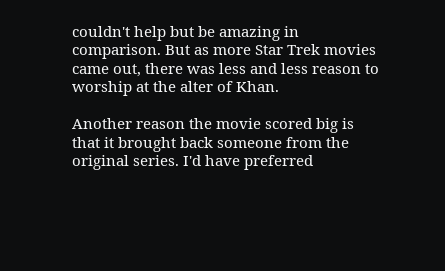couldn't help but be amazing in comparison. But as more Star Trek movies came out, there was less and less reason to worship at the alter of Khan.

Another reason the movie scored big is that it brought back someone from the original series. I'd have preferred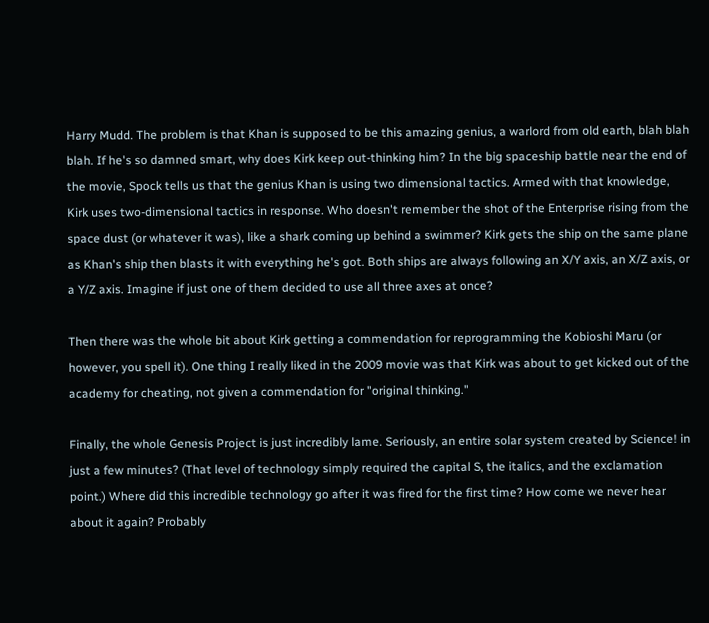Harry Mudd. The problem is that Khan is supposed to be this amazing genius, a warlord from old earth, blah blah blah. If he's so damned smart, why does Kirk keep out-thinking him? In the big spaceship battle near the end of the movie, Spock tells us that the genius Khan is using two dimensional tactics. Armed with that knowledge, Kirk uses two-dimensional tactics in response. Who doesn't remember the shot of the Enterprise rising from the space dust (or whatever it was), like a shark coming up behind a swimmer? Kirk gets the ship on the same plane as Khan's ship then blasts it with everything he's got. Both ships are always following an X/Y axis, an X/Z axis, or a Y/Z axis. Imagine if just one of them decided to use all three axes at once?

Then there was the whole bit about Kirk getting a commendation for reprogramming the Kobioshi Maru (or however, you spell it). One thing I really liked in the 2009 movie was that Kirk was about to get kicked out of the academy for cheating, not given a commendation for "original thinking."

Finally, the whole Genesis Project is just incredibly lame. Seriously, an entire solar system created by Science! in just a few minutes? (That level of technology simply required the capital S, the italics, and the exclamation point.) Where did this incredible technology go after it was fired for the first time? How come we never hear about it again? Probably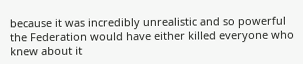because it was incredibly unrealistic and so powerful the Federation would have either killed everyone who knew about it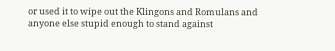or used it to wipe out the Klingons and Romulans and anyone else stupid enough to stand against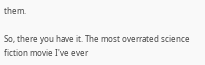them.

So, there you have it. The most overrated science fiction movie I've ever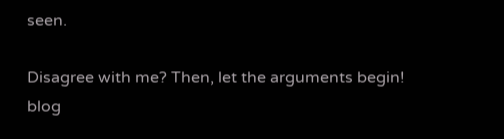seen.

Disagree with me? Then, let the arguments begin!
blog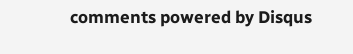comments powered by Disqus